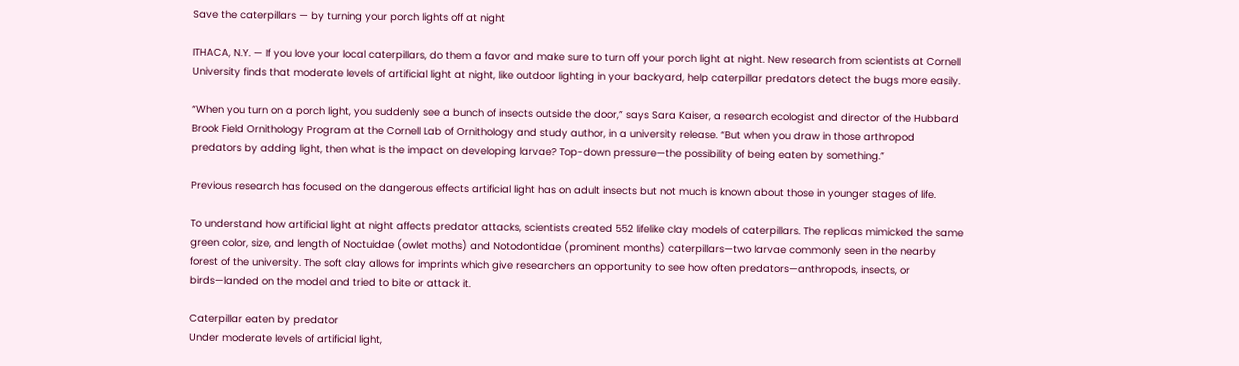Save the caterpillars — by turning your porch lights off at night

ITHACA, N.Y. — If you love your local caterpillars, do them a favor and make sure to turn off your porch light at night. New research from scientists at Cornell University finds that moderate levels of artificial light at night, like outdoor lighting in your backyard, help caterpillar predators detect the bugs more easily.

“When you turn on a porch light, you suddenly see a bunch of insects outside the door,” says Sara Kaiser, a research ecologist and director of the Hubbard Brook Field Ornithology Program at the Cornell Lab of Ornithology and study author, in a university release. “But when you draw in those arthropod predators by adding light, then what is the impact on developing larvae? Top-down pressure—the possibility of being eaten by something.”

Previous research has focused on the dangerous effects artificial light has on adult insects but not much is known about those in younger stages of life.

To understand how artificial light at night affects predator attacks, scientists created 552 lifelike clay models of caterpillars. The replicas mimicked the same green color, size, and length of Noctuidae (owlet moths) and Notodontidae (prominent months) caterpillars—two larvae commonly seen in the nearby forest of the university. The soft clay allows for imprints which give researchers an opportunity to see how often predators—anthropods, insects, or birds—landed on the model and tried to bite or attack it.

Caterpillar eaten by predator
Under moderate levels of artificial light,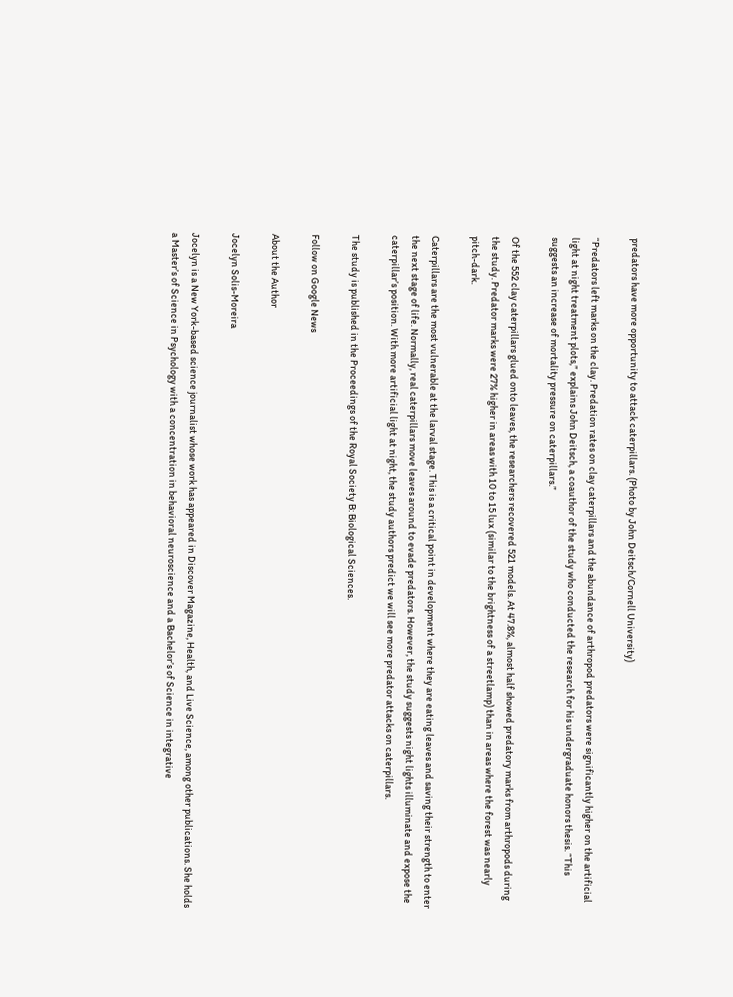predators have more opportunity to attack caterpillars. (Photo by John Deitsch/Cornell University)

“Predators left marks on the clay. Predation rates on clay caterpillars and the abundance of arthropod predators were significantly higher on the artificial light at night treatment plots,” explains John Deitsch, a coauthor of the study who conducted the research for his undergraduate honors thesis. “This suggests an increase of mortality pressure on caterpillars.”

Of the 552 clay caterpillars glued onto leaves, the researchers recovered 521 models. At 47.8%, almost half showed predatory marks from arthropods during the study. Predator marks were 27% higher in areas with 10 to 15 lux (similar to the brightness of a streetlamp) than in areas where the forest was nearly pitch-dark.

Caterpillars are the most vulnerable at the larval stage. This is a critical point in development where they are eating leaves and saving their strength to enter the next stage of life. Normally, real caterpillars move leaves around to evade predators. However, the study suggests night lights illuminate and expose the caterpillar’s position. With more artificial light at night, the study authors predict we will see more predator attacks on caterpillars.

The study is published in the Proceedings of the Royal Society B: Biological Sciences.

Follow on Google News

About the Author

Jocelyn Solis-Moreira

Jocelyn is a New York-based science journalist whose work has appeared in Discover Magazine, Health, and Live Science, among other publications. She holds a Master’s of Science in Psychology with a concentration in behavioral neuroscience and a Bachelor’s of Science in integrative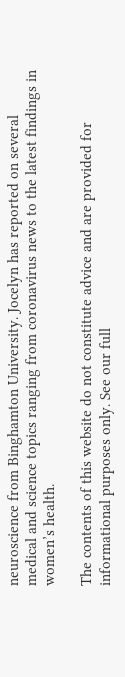neuroscience from Binghamton University. Jocelyn has reported on several medical and science topics ranging from coronavirus news to the latest findings in women’s health.

The contents of this website do not constitute advice and are provided for informational purposes only. See our full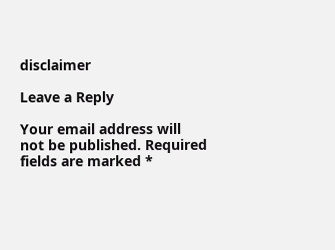disclaimer

Leave a Reply

Your email address will not be published. Required fields are marked *